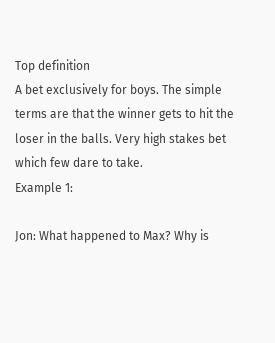Top definition
A bet exclusively for boys. The simple terms are that the winner gets to hit the loser in the balls. Very high stakes bet which few dare to take.
Example 1:

Jon: What happened to Max? Why is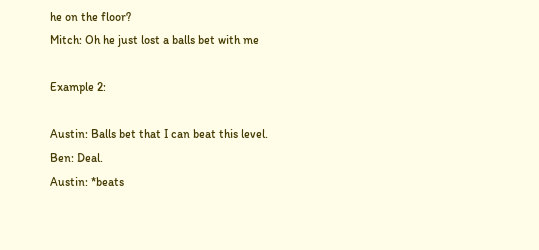he on the floor?
Mitch: Oh he just lost a balls bet with me

Example 2:

Austin: Balls bet that I can beat this level.
Ben: Deal.
Austin: *beats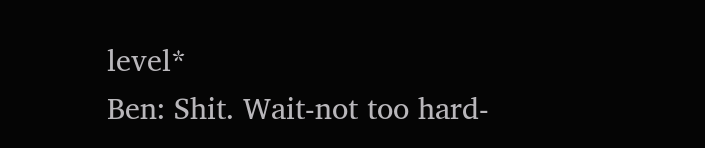level*
Ben: Shit. Wait-not too hard-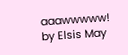aaawwwww!
by Elsis May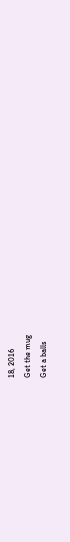18, 2016
Get the mug
Get a balls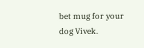bet mug for your dog Vivek.